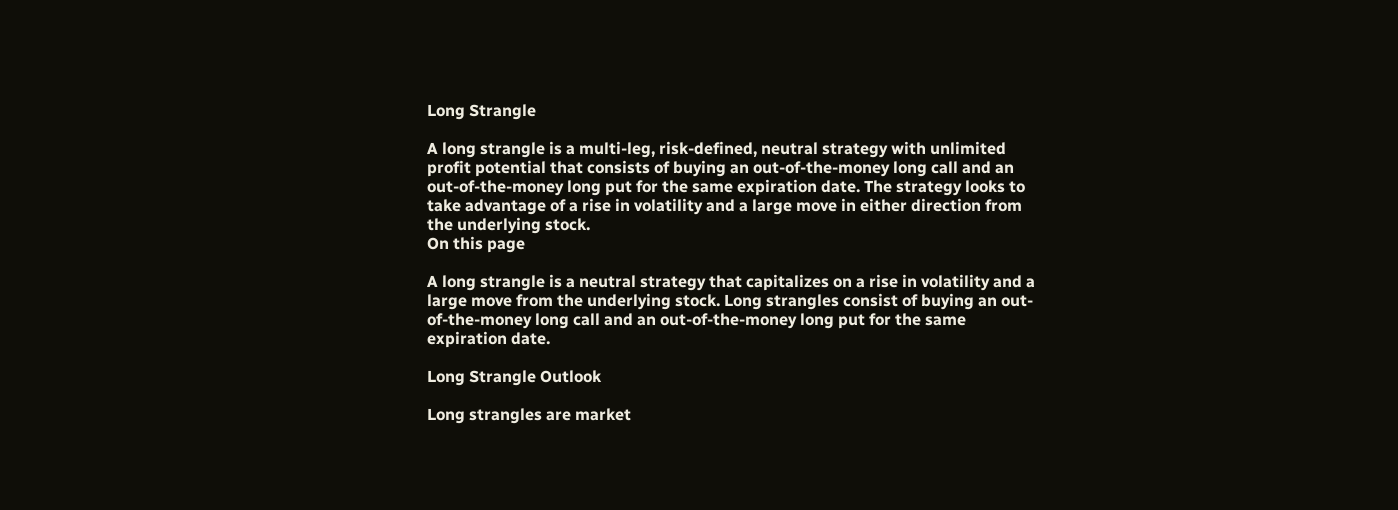Long Strangle

A long strangle is a multi-leg, risk-defined, neutral strategy with unlimited profit potential that consists of buying an out-of-the-money long call and an out-of-the-money long put for the same expiration date. The strategy looks to take advantage of a rise in volatility and a large move in either direction from the underlying stock.
On this page

A long strangle is a neutral strategy that capitalizes on a rise in volatility and a large move from the underlying stock. Long strangles consist of buying an out-of-the-money long call and an out-of-the-money long put for the same expiration date.

Long Strangle Outlook

Long strangles are market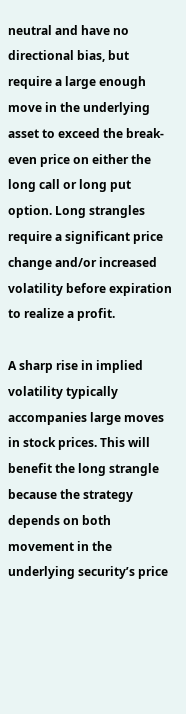neutral and have no directional bias, but require a large enough move in the underlying asset to exceed the break-even price on either the long call or long put option. Long strangles require a significant price change and/or increased volatility before expiration to realize a profit.

A sharp rise in implied volatility typically accompanies large moves in stock prices. This will benefit the long strangle because the strategy depends on both movement in the underlying security’s price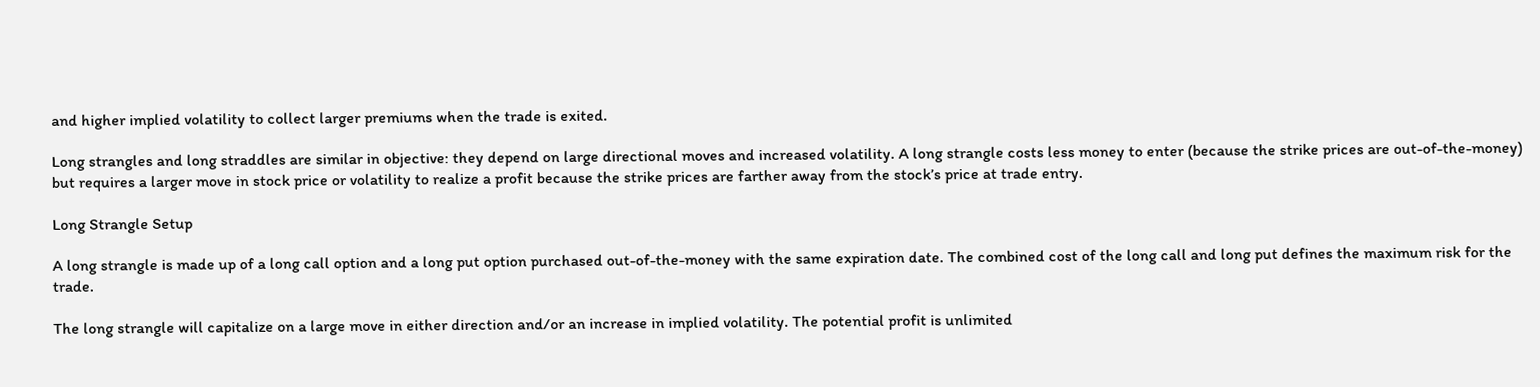and higher implied volatility to collect larger premiums when the trade is exited.

Long strangles and long straddles are similar in objective: they depend on large directional moves and increased volatility. A long strangle costs less money to enter (because the strike prices are out-of-the-money) but requires a larger move in stock price or volatility to realize a profit because the strike prices are farther away from the stock’s price at trade entry.

Long Strangle Setup

A long strangle is made up of a long call option and a long put option purchased out-of-the-money with the same expiration date. The combined cost of the long call and long put defines the maximum risk for the trade.

The long strangle will capitalize on a large move in either direction and/or an increase in implied volatility. The potential profit is unlimited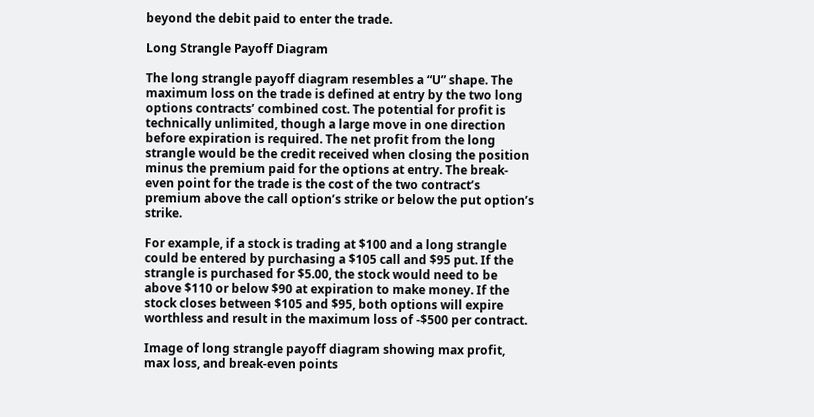beyond the debit paid to enter the trade.

Long Strangle Payoff Diagram

The long strangle payoff diagram resembles a “U” shape. The maximum loss on the trade is defined at entry by the two long options contracts’ combined cost. The potential for profit is technically unlimited, though a large move in one direction before expiration is required. The net profit from the long strangle would be the credit received when closing the position minus the premium paid for the options at entry. The break-even point for the trade is the cost of the two contract’s premium above the call option’s strike or below the put option’s strike.

For example, if a stock is trading at $100 and a long strangle could be entered by purchasing a $105 call and $95 put. If the strangle is purchased for $5.00, the stock would need to be above $110 or below $90 at expiration to make money. If the stock closes between $105 and $95, both options will expire worthless and result in the maximum loss of -$500 per contract.

Image of long strangle payoff diagram showing max profit, max loss, and break-even points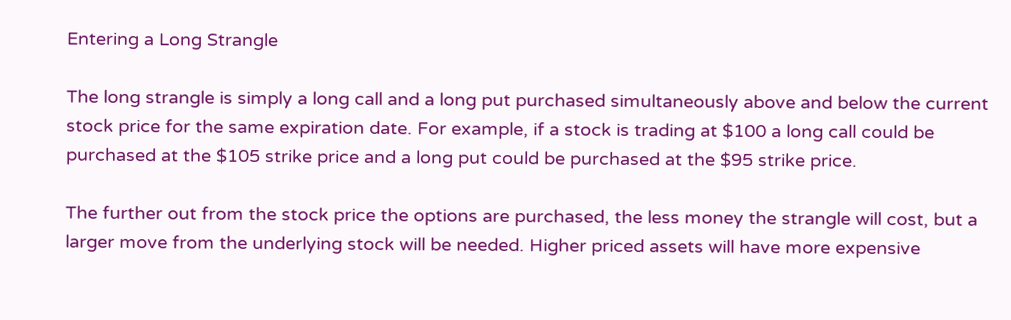Entering a Long Strangle

The long strangle is simply a long call and a long put purchased simultaneously above and below the current stock price for the same expiration date. For example, if a stock is trading at $100 a long call could be purchased at the $105 strike price and a long put could be purchased at the $95 strike price.

The further out from the stock price the options are purchased, the less money the strangle will cost, but a larger move from the underlying stock will be needed. Higher priced assets will have more expensive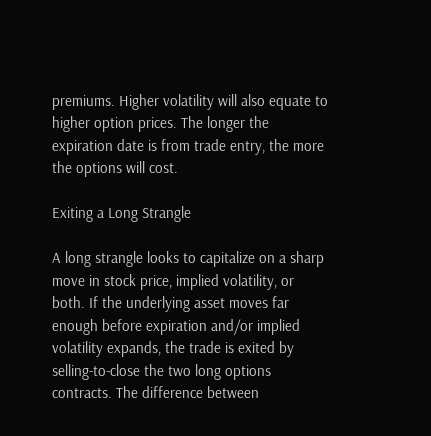premiums. Higher volatility will also equate to higher option prices. The longer the expiration date is from trade entry, the more the options will cost.

Exiting a Long Strangle

A long strangle looks to capitalize on a sharp move in stock price, implied volatility, or both. If the underlying asset moves far enough before expiration and/or implied volatility expands, the trade is exited by selling-to-close the two long options contracts. The difference between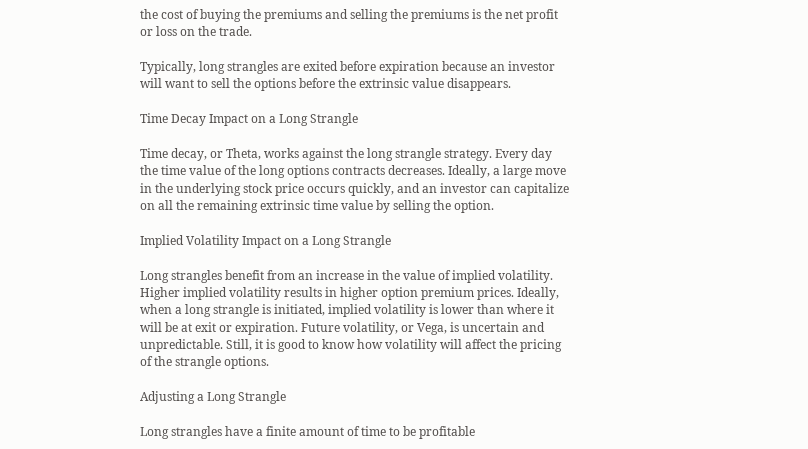the cost of buying the premiums and selling the premiums is the net profit or loss on the trade.

Typically, long strangles are exited before expiration because an investor will want to sell the options before the extrinsic value disappears.

Time Decay Impact on a Long Strangle

Time decay, or Theta, works against the long strangle strategy. Every day the time value of the long options contracts decreases. Ideally, a large move in the underlying stock price occurs quickly, and an investor can capitalize on all the remaining extrinsic time value by selling the option.

Implied Volatility Impact on a Long Strangle

Long strangles benefit from an increase in the value of implied volatility. Higher implied volatility results in higher option premium prices. Ideally, when a long strangle is initiated, implied volatility is lower than where it will be at exit or expiration. Future volatility, or Vega, is uncertain and unpredictable. Still, it is good to know how volatility will affect the pricing of the strangle options.

Adjusting a Long Strangle

Long strangles have a finite amount of time to be profitable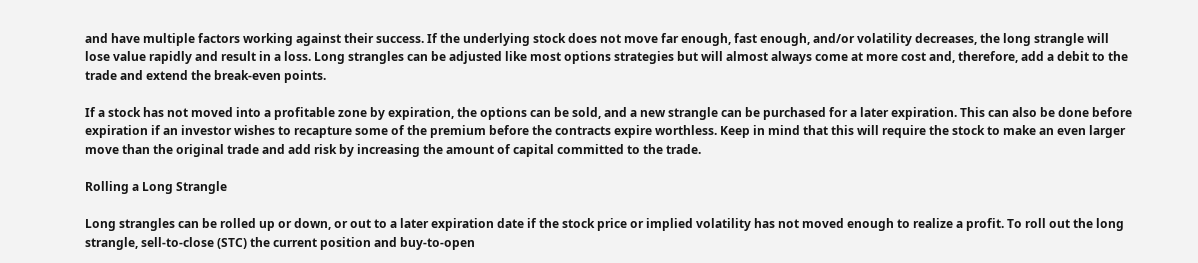and have multiple factors working against their success. If the underlying stock does not move far enough, fast enough, and/or volatility decreases, the long strangle will lose value rapidly and result in a loss. Long strangles can be adjusted like most options strategies but will almost always come at more cost and, therefore, add a debit to the trade and extend the break-even points.

If a stock has not moved into a profitable zone by expiration, the options can be sold, and a new strangle can be purchased for a later expiration. This can also be done before expiration if an investor wishes to recapture some of the premium before the contracts expire worthless. Keep in mind that this will require the stock to make an even larger move than the original trade and add risk by increasing the amount of capital committed to the trade.

Rolling a Long Strangle

Long strangles can be rolled up or down, or out to a later expiration date if the stock price or implied volatility has not moved enough to realize a profit. To roll out the long strangle, sell-to-close (STC) the current position and buy-to-open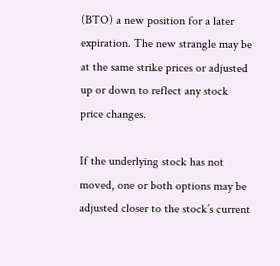(BTO) a new position for a later expiration. The new strangle may be at the same strike prices or adjusted up or down to reflect any stock price changes.

If the underlying stock has not moved, one or both options may be adjusted closer to the stock’s current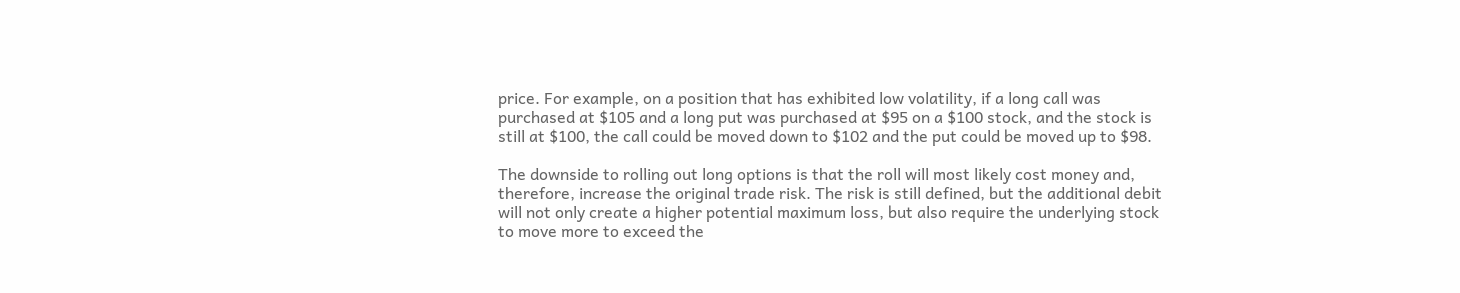price. For example, on a position that has exhibited low volatility, if a long call was purchased at $105 and a long put was purchased at $95 on a $100 stock, and the stock is still at $100, the call could be moved down to $102 and the put could be moved up to $98.

The downside to rolling out long options is that the roll will most likely cost money and, therefore, increase the original trade risk. The risk is still defined, but the additional debit will not only create a higher potential maximum loss, but also require the underlying stock to move more to exceed the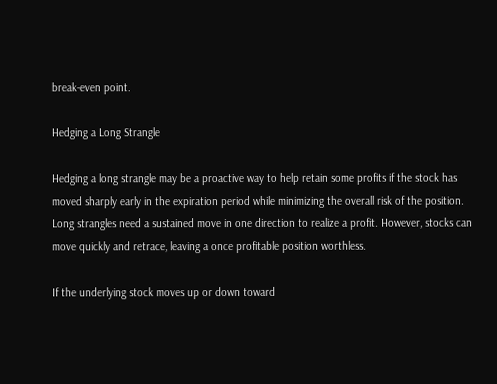break-even point.

Hedging a Long Strangle

Hedging a long strangle may be a proactive way to help retain some profits if the stock has moved sharply early in the expiration period while minimizing the overall risk of the position. Long strangles need a sustained move in one direction to realize a profit. However, stocks can move quickly and retrace, leaving a once profitable position worthless.

If the underlying stock moves up or down toward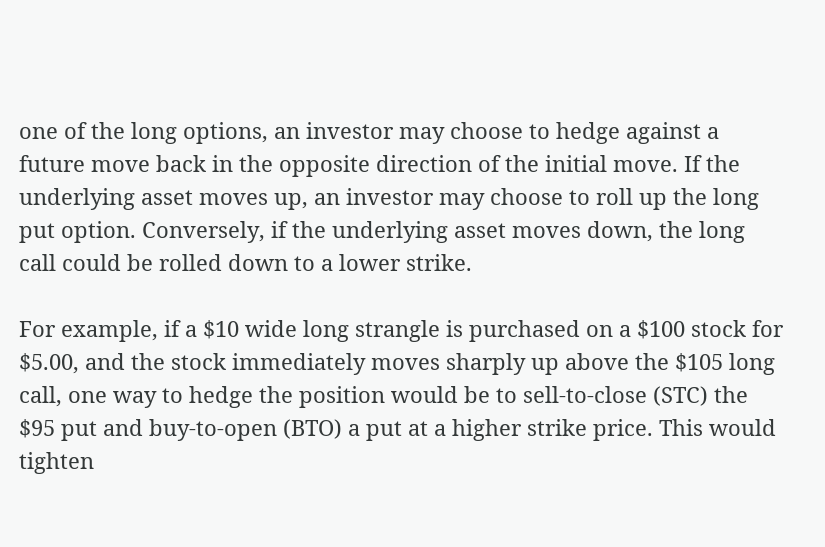one of the long options, an investor may choose to hedge against a future move back in the opposite direction of the initial move. If the underlying asset moves up, an investor may choose to roll up the long put option. Conversely, if the underlying asset moves down, the long call could be rolled down to a lower strike.

For example, if a $10 wide long strangle is purchased on a $100 stock for $5.00, and the stock immediately moves sharply up above the $105 long call, one way to hedge the position would be to sell-to-close (STC) the $95 put and buy-to-open (BTO) a put at a higher strike price. This would tighten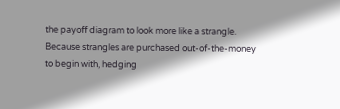the payoff diagram to look more like a strangle. Because strangles are purchased out-of-the-money to begin with, hedging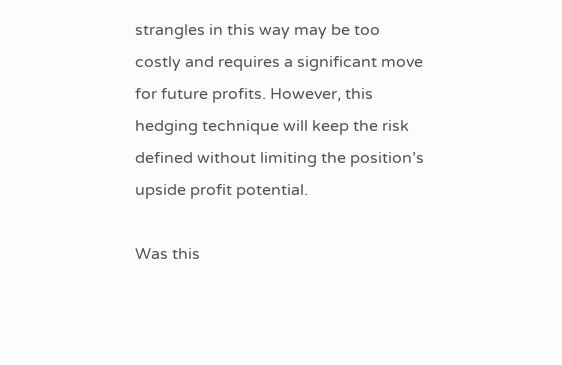strangles in this way may be too costly and requires a significant move for future profits. However, this hedging technique will keep the risk defined without limiting the position’s upside profit potential.

Was this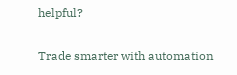helpful?

Trade smarter with automation